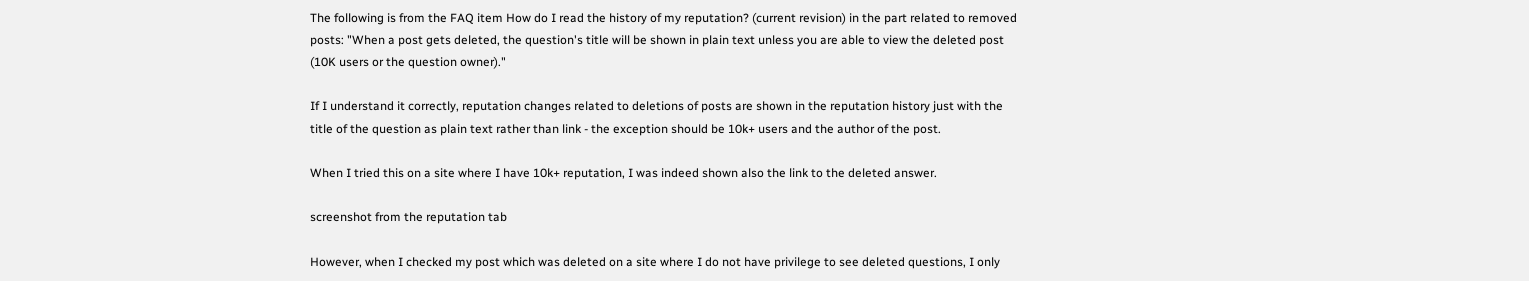The following is from the FAQ item How do I read the history of my reputation? (current revision) in the part related to removed posts: "When a post gets deleted, the question's title will be shown in plain text unless you are able to view the deleted post (10K users or the question owner)."

If I understand it correctly, reputation changes related to deletions of posts are shown in the reputation history just with the title of the question as plain text rather than link - the exception should be 10k+ users and the author of the post.

When I tried this on a site where I have 10k+ reputation, I was indeed shown also the link to the deleted answer.

screenshot from the reputation tab

However, when I checked my post which was deleted on a site where I do not have privilege to see deleted questions, I only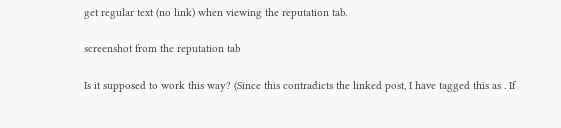get regular text (no link) when viewing the reputation tab.

screenshot from the reputation tab

Is it supposed to work this way? (Since this contradicts the linked post, I have tagged this as . If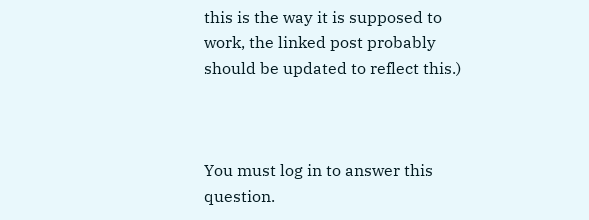this is the way it is supposed to work, the linked post probably should be updated to reflect this.)



You must log in to answer this question.